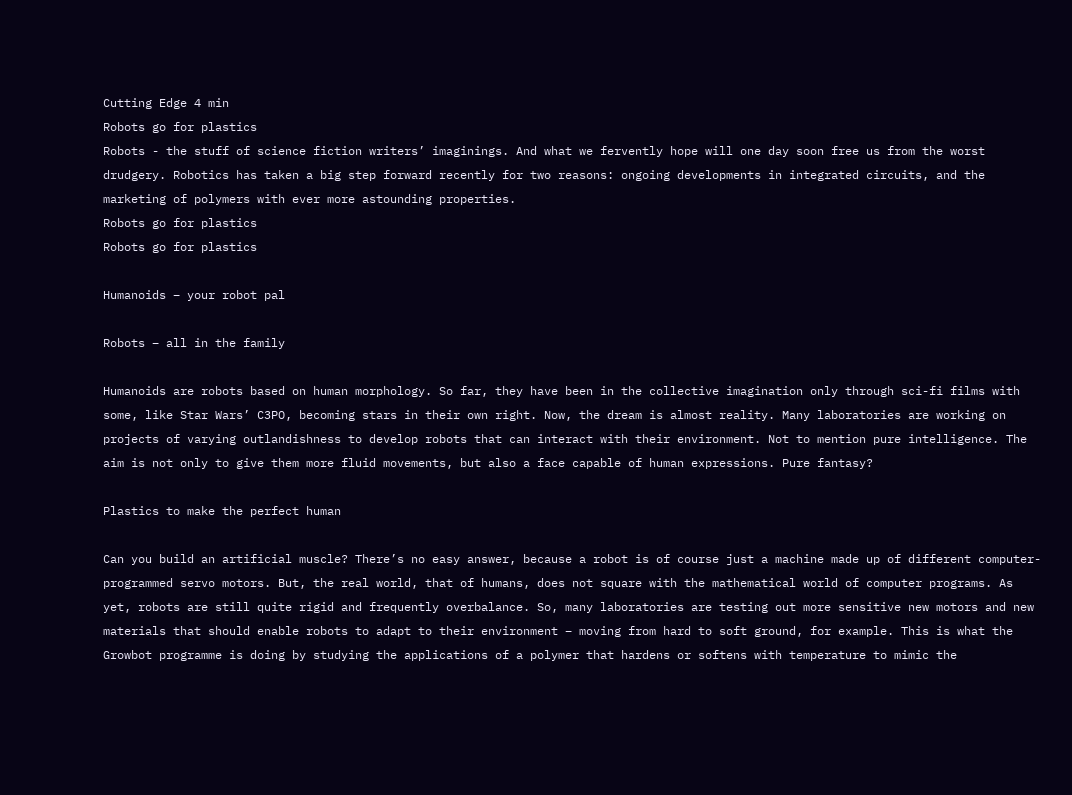Cutting Edge 4 min
Robots go for plastics
Robots - the stuff of science fiction writers’ imaginings. And what we fervently hope will one day soon free us from the worst drudgery. Robotics has taken a big step forward recently for two reasons: ongoing developments in integrated circuits, and the marketing of polymers with ever more astounding properties.
Robots go for plastics
Robots go for plastics

Humanoids – your robot pal

Robots – all in the family

Humanoids are robots based on human morphology. So far, they have been in the collective imagination only through sci-fi films with some, like Star Wars’ C3PO, becoming stars in their own right. Now, the dream is almost reality. Many laboratories are working on projects of varying outlandishness to develop robots that can interact with their environment. Not to mention pure intelligence. The aim is not only to give them more fluid movements, but also a face capable of human expressions. Pure fantasy?

Plastics to make the perfect human

Can you build an artificial muscle? There’s no easy answer, because a robot is of course just a machine made up of different computer-programmed servo motors. But, the real world, that of humans, does not square with the mathematical world of computer programs. As yet, robots are still quite rigid and frequently overbalance. So, many laboratories are testing out more sensitive new motors and new materials that should enable robots to adapt to their environment – moving from hard to soft ground, for example. This is what the Growbot programme is doing by studying the applications of a polymer that hardens or softens with temperature to mimic the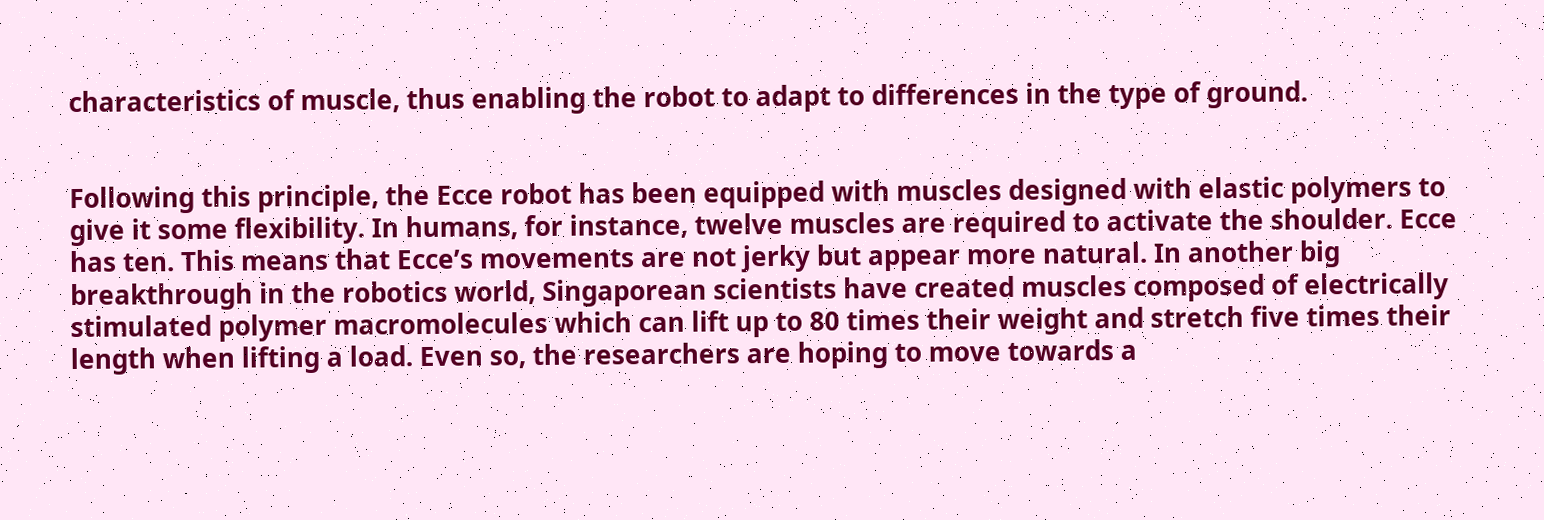characteristics of muscle, thus enabling the robot to adapt to differences in the type of ground.


Following this principle, the Ecce robot has been equipped with muscles designed with elastic polymers to give it some flexibility. In humans, for instance, twelve muscles are required to activate the shoulder. Ecce has ten. This means that Ecce’s movements are not jerky but appear more natural. In another big breakthrough in the robotics world, Singaporean scientists have created muscles composed of electrically stimulated polymer macromolecules which can lift up to 80 times their weight and stretch five times their length when lifting a load. Even so, the researchers are hoping to move towards a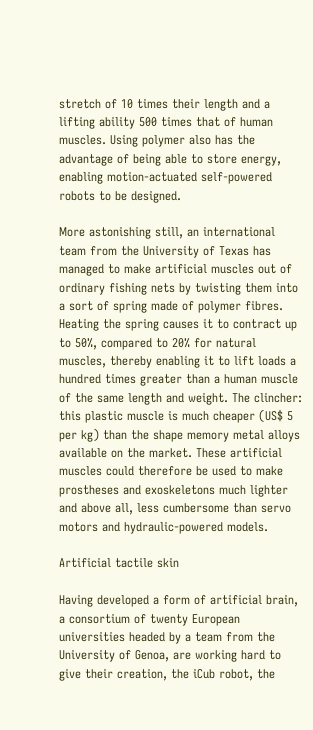stretch of 10 times their length and a lifting ability 500 times that of human muscles. Using polymer also has the advantage of being able to store energy, enabling motion-actuated self-powered robots to be designed.

More astonishing still, an international team from the University of Texas has managed to make artificial muscles out of ordinary fishing nets by twisting them into a sort of spring made of polymer fibres. Heating the spring causes it to contract up to 50%, compared to 20% for natural muscles, thereby enabling it to lift loads a hundred times greater than a human muscle of the same length and weight. The clincher: this plastic muscle is much cheaper (US$ 5 per kg) than the shape memory metal alloys available on the market. These artificial muscles could therefore be used to make prostheses and exoskeletons much lighter and above all, less cumbersome than servo motors and hydraulic-powered models.

Artificial tactile skin

Having developed a form of artificial brain, a consortium of twenty European universities headed by a team from the University of Genoa, are working hard to give their creation, the iCub robot, the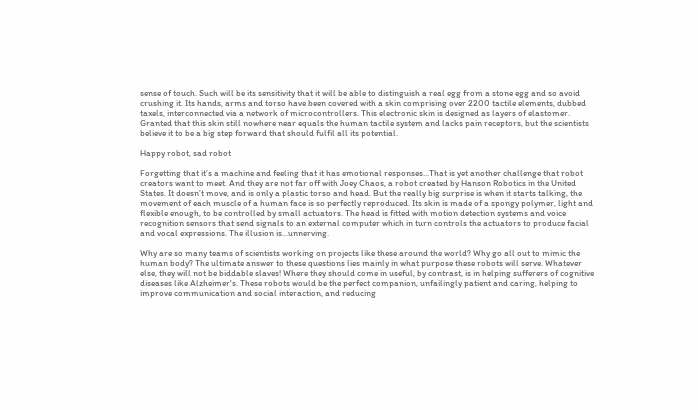sense of touch. Such will be its sensitivity that it will be able to distinguish a real egg from a stone egg and so avoid crushing it. Its hands, arms and torso have been covered with a skin comprising over 2200 tactile elements, dubbed taxels, interconnected via a network of microcontrollers. This electronic skin is designed as layers of elastomer.  Granted that this skin still nowhere near equals the human tactile system and lacks pain receptors, but the scientists believe it to be a big step forward that should fulfil all its potential.

Happy robot, sad robot

Forgetting that it’s a machine and feeling that it has emotional responses...That is yet another challenge that robot creators want to meet. And they are not far off with Joey Chaos, a robot created by Hanson Robotics in the United States. It doesn’t move, and is only a plastic torso and head. But the really big surprise is when it starts talking, the movement of each muscle of a human face is so perfectly reproduced. Its skin is made of a spongy polymer, light and flexible enough, to be controlled by small actuators. The head is fitted with motion detection systems and voice recognition sensors that send signals to an external computer which in turn controls the actuators to produce facial and vocal expressions. The illusion is...unnerving.

Why are so many teams of scientists working on projects like these around the world? Why go all out to mimic the human body? The ultimate answer to these questions lies mainly in what purpose these robots will serve. Whatever else, they will not be biddable slaves! Where they should come in useful, by contrast, is in helping sufferers of cognitive diseases like Alzheimer's. These robots would be the perfect companion, unfailingly patient and caring, helping to improve communication and social interaction, and reducing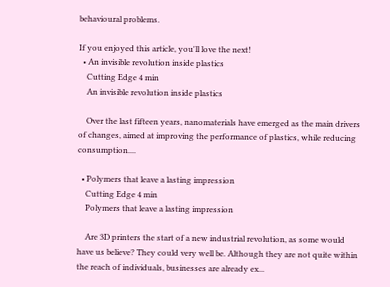behavioural problems.

If you enjoyed this article, you'll love the next!
  • An invisible revolution inside plastics
    Cutting Edge 4 min
    An invisible revolution inside plastics

    Over the last fifteen years, nanomaterials have emerged as the main drivers of changes, aimed at improving the performance of plastics, while reducing consumption....

  • Polymers that leave a lasting impression
    Cutting Edge 4 min
    Polymers that leave a lasting impression

    Are 3D printers the start of a new industrial revolution, as some would have us believe? They could very well be. Although they are not quite within the reach of individuals, businesses are already ex...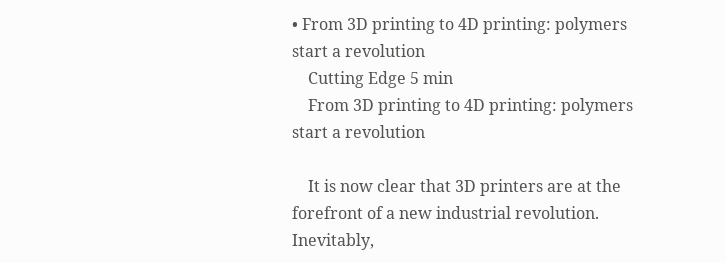• From 3D printing to 4D printing: polymers start a revolution
    Cutting Edge 5 min
    From 3D printing to 4D printing: polymers start a revolution

    It is now clear that 3D printers are at the forefront of a new industrial revolution. Inevitably,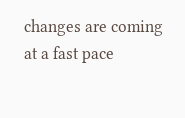changes are coming at a fast pace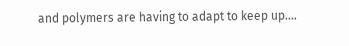and polymers are having to adapt to keep up....